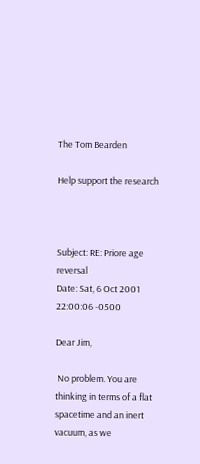The Tom Bearden

Help support the research



Subject: RE: Priore age reversal
Date: Sat, 6 Oct 2001 22:00:06 -0500

Dear Jim,

 No problem. You are thinking in terms of a flat spacetime and an inert vacuum, as we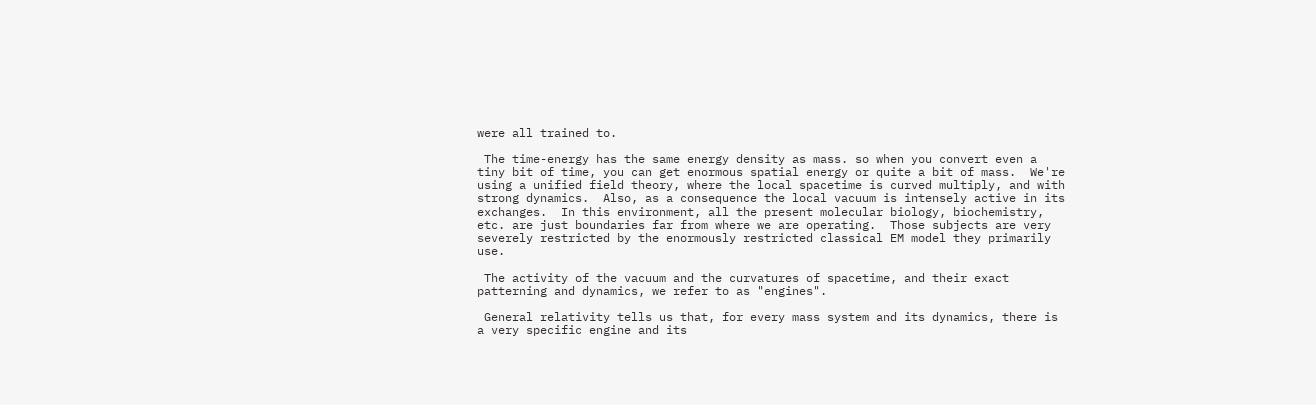were all trained to.

 The time-energy has the same energy density as mass. so when you convert even a tiny bit of time, you can get enormous spatial energy or quite a bit of mass.  We're using a unified field theory, where the local spacetime is curved multiply, and with strong dynamics.  Also, as a consequence the local vacuum is intensely active in its exchanges.  In this environment, all the present molecular biology, biochemistry, etc. are just boundaries far from where we are operating.  Those subjects are very severely restricted by the enormously restricted classical EM model they primarily use.

 The activity of the vacuum and the curvatures of spacetime, and their exact patterning and dynamics, we refer to as "engines".

 General relativity tells us that, for every mass system and its dynamics, there is a very specific engine and its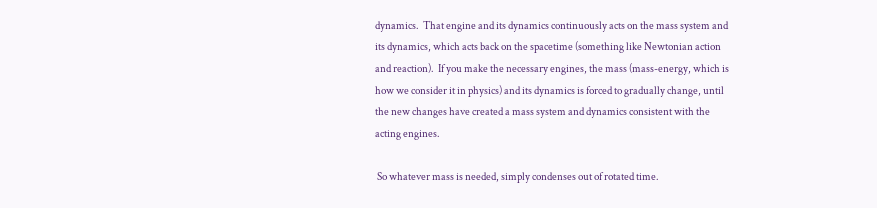dynamics.  That engine and its dynamics continuously acts on the mass system and its dynamics, which acts back on the spacetime (something like Newtonian action and reaction).  If you make the necessary engines, the mass (mass-energy, which is how we consider it in physics) and its dynamics is forced to gradually change, until the new changes have created a mass system and dynamics consistent with the acting engines.

 So whatever mass is needed, simply condenses out of rotated time.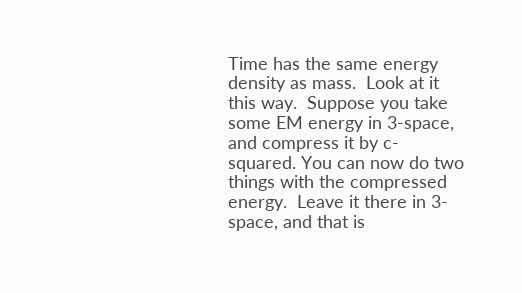Time has the same energy density as mass.  Look at it this way.  Suppose you take some EM energy in 3-space, and compress it by c-squared. You can now do two things with the compressed energy.  Leave it there in 3-space, and that is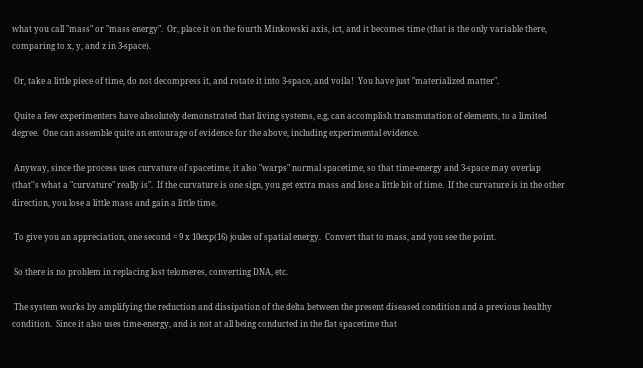what you call "mass" or "mass energy".  Or, place it on the fourth Minkowski axis, ict, and it becomes time (that is the only variable there, comparing to x, y, and z in 3-space).

 Or, take a little piece of time, do not decompress it, and rotate it into 3-space, and voila!  You have just "materialized matter".

 Quite a few experimenters have absolutely demonstrated that living systems, e.g, can accomplish transmutation of elements, to a limited degree.  One can assemble quite an entourage of evidence for the above, including experimental evidence.

 Anyway, since the process uses curvature of spacetime, it also "warps" normal spacetime, so that time-energy and 3-space may overlap (that''s what a "curvature" really is".  If the curvature is one sign, you get extra mass and lose a little bit of time.  If the curvature is in the other direction, you lose a little mass and gain a little time.

 To give you an appreciation, one second = 9 x 10exp(16) joules of spatial energy.  Convert that to mass, and you see the point.

 So there is no problem in replacing lost telomeres, converting DNA, etc.

 The system works by amplifying the reduction and dissipation of the delta between the present diseased condition and a previous healthy condition.  Since it also uses time-energy, and is not at all being conducted in the flat spacetime that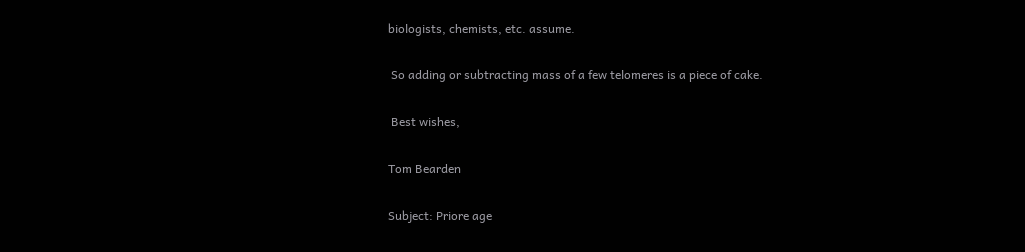biologists, chemists, etc. assume.

 So adding or subtracting mass of a few telomeres is a piece of cake.

 Best wishes,

Tom Bearden

Subject: Priore age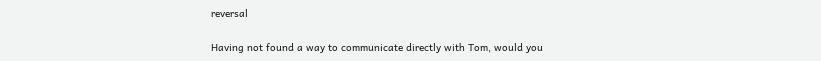reversal

Having not found a way to communicate directly with Tom, would you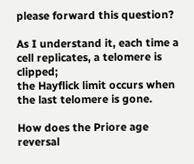please forward this question?

As I understand it, each time a cell replicates, a telomere is clipped;
the Hayflick limit occurs when the last telomere is gone.

How does the Priore age reversal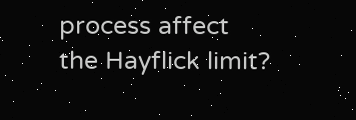process affect the Hayflick limit?